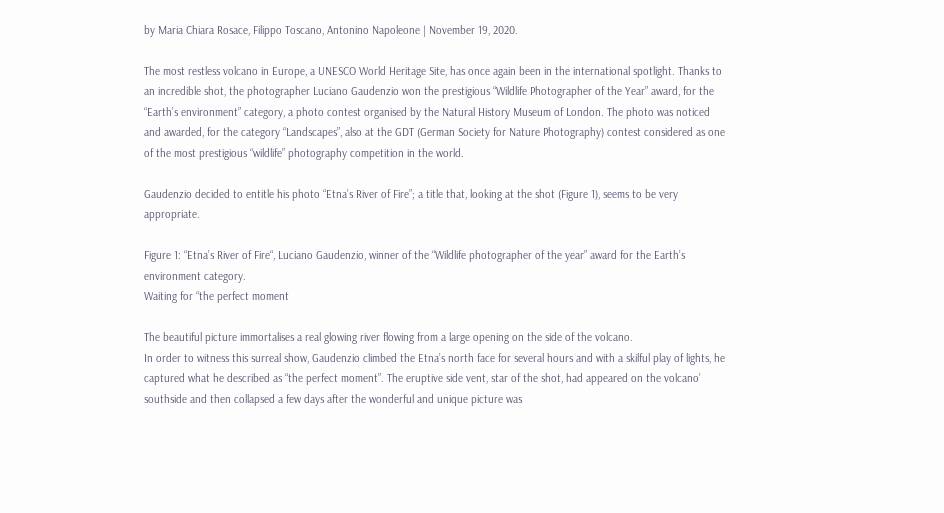by Maria Chiara Rosace, Filippo Toscano, Antonino Napoleone | November 19, 2020.

The most restless volcano in Europe, a UNESCO World Heritage Site, has once again been in the international spotlight. Thanks to an incredible shot, the photographer Luciano Gaudenzio won the prestigious “Wildlife Photographer of the Year” award, for the “Earth’s environment” category, a photo contest organised by the Natural History Museum of London. The photo was noticed and awarded, for the category “Landscapes”, also at the GDT (German Society for Nature Photography) contest considered as one of the most prestigious “wildlife” photography competition in the world.

Gaudenzio decided to entitle his photo “Etna’s River of Fire”; a title that, looking at the shot (Figure 1), seems to be very appropriate.

Figure 1: “Etna’s River of Fire“, Luciano Gaudenzio, winner of the “Wildlife photographer of the year” award for the Earth’s environment category.
Waiting for “the perfect moment

The beautiful picture immortalises a real glowing river flowing from a large opening on the side of the volcano.
In order to witness this surreal show, Gaudenzio climbed the Etna’s north face for several hours and with a skilful play of lights, he captured what he described as “the perfect moment”. The eruptive side vent, star of the shot, had appeared on the volcano’ southside and then collapsed a few days after the wonderful and unique picture was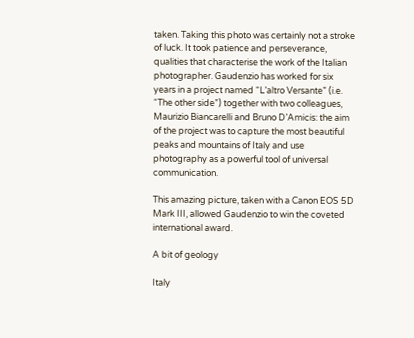taken. Taking this photo was certainly not a stroke of luck. It took patience and perseverance, qualities that characterise the work of the Italian photographer. Gaudenzio has worked for six years in a project named “L’altro Versante” (i.e. “The other side”) together with two colleagues, Maurizio Biancarelli and Bruno D’Amicis: the aim of the project was to capture the most beautiful peaks and mountains of Italy and use photography as a powerful tool of universal communication.

This amazing picture, taken with a Canon EOS 5D Mark III, allowed Gaudenzio to win the coveted international award.

A bit of geology

Italy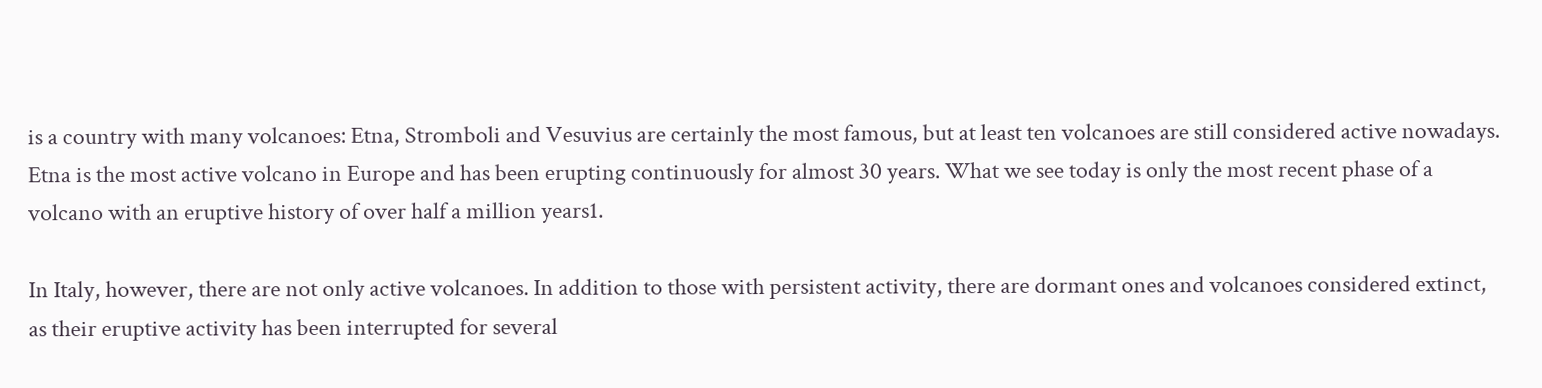is a country with many volcanoes: Etna, Stromboli and Vesuvius are certainly the most famous, but at least ten volcanoes are still considered active nowadays. Etna is the most active volcano in Europe and has been erupting continuously for almost 30 years. What we see today is only the most recent phase of a volcano with an eruptive history of over half a million years1.

In Italy, however, there are not only active volcanoes. In addition to those with persistent activity, there are dormant ones and volcanoes considered extinct, as their eruptive activity has been interrupted for several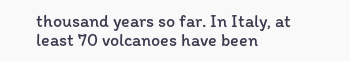thousand years so far. In Italy, at least 70 volcanoes have been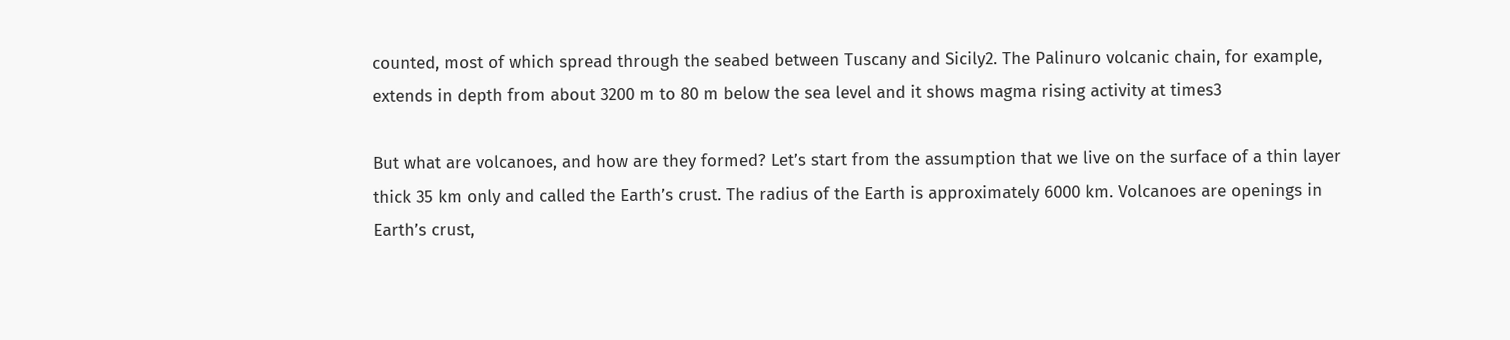counted, most of which spread through the seabed between Tuscany and Sicily2. The Palinuro volcanic chain, for example, extends in depth from about 3200 m to 80 m below the sea level and it shows magma rising activity at times3

But what are volcanoes, and how are they formed? Let’s start from the assumption that we live on the surface of a thin layer thick 35 km only and called the Earth’s crust. The radius of the Earth is approximately 6000 km. Volcanoes are openings in Earth’s crust,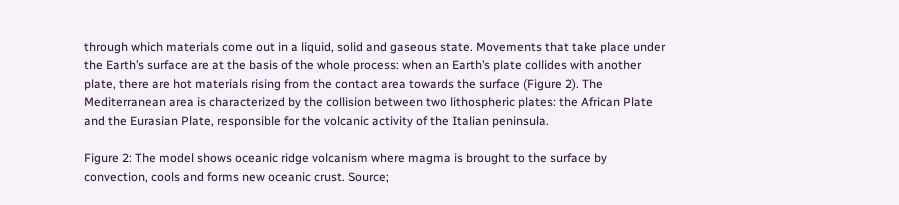through which materials come out in a liquid, solid and gaseous state. Movements that take place under the Earth’s surface are at the basis of the whole process: when an Earth’s plate collides with another plate, there are hot materials rising from the contact area towards the surface (Figure 2). The Mediterranean area is characterized by the collision between two lithospheric plates: the African Plate and the Eurasian Plate, responsible for the volcanic activity of the Italian peninsula.

Figure 2: The model shows oceanic ridge volcanism where magma is brought to the surface by convection, cools and forms new oceanic crust. Source;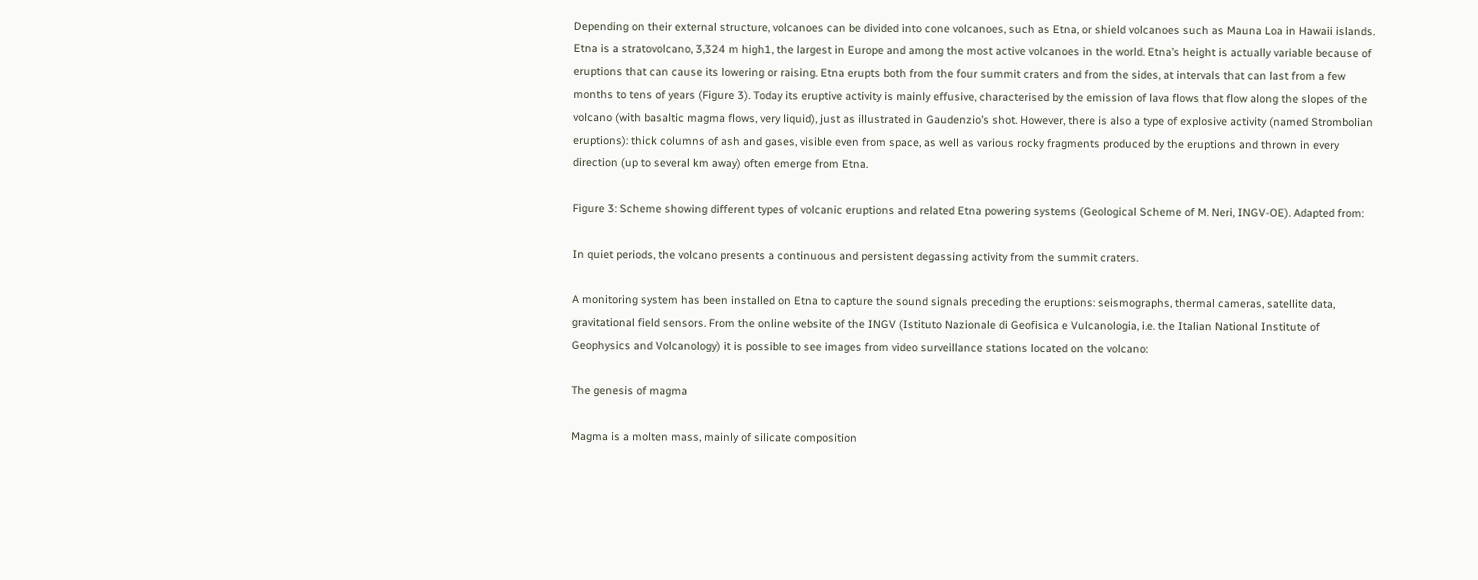Depending on their external structure, volcanoes can be divided into cone volcanoes, such as Etna, or shield volcanoes such as Mauna Loa in Hawaii islands. Etna is a stratovolcano, 3,324 m high1, the largest in Europe and among the most active volcanoes in the world. Etna’s height is actually variable because of eruptions that can cause its lowering or raising. Etna erupts both from the four summit craters and from the sides, at intervals that can last from a few months to tens of years (Figure 3). Today its eruptive activity is mainly effusive, characterised by the emission of lava flows that flow along the slopes of the volcano (with basaltic magma flows, very liquid), just as illustrated in Gaudenzio’s shot. However, there is also a type of explosive activity (named Strombolian eruptions): thick columns of ash and gases, visible even from space, as well as various rocky fragments produced by the eruptions and thrown in every direction (up to several km away) often emerge from Etna.

Figure 3: Scheme showing different types of volcanic eruptions and related Etna powering systems (Geological Scheme of M. Neri, INGV-OE). Adapted from:

In quiet periods, the volcano presents a continuous and persistent degassing activity from the summit craters.

A monitoring system has been installed on Etna to capture the sound signals preceding the eruptions: seismographs, thermal cameras, satellite data, gravitational field sensors. From the online website of the INGV (Istituto Nazionale di Geofisica e Vulcanologia, i.e. the Italian National Institute of Geophysics and Volcanology) it is possible to see images from video surveillance stations located on the volcano:

The genesis of magma

Magma is a molten mass, mainly of silicate composition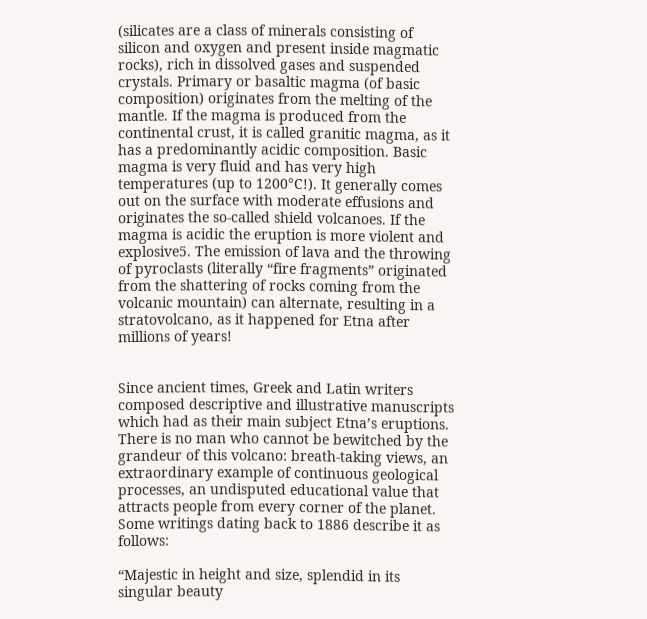(silicates are a class of minerals consisting of silicon and oxygen and present inside magmatic rocks), rich in dissolved gases and suspended crystals. Primary or basaltic magma (of basic composition) originates from the melting of the mantle. If the magma is produced from the continental crust, it is called granitic magma, as it has a predominantly acidic composition. Basic magma is very fluid and has very high temperatures (up to 1200°C!). It generally comes out on the surface with moderate effusions and originates the so-called shield volcanoes. If the magma is acidic the eruption is more violent and explosive5. The emission of lava and the throwing of pyroclasts (literally “fire fragments” originated from the shattering of rocks coming from the volcanic mountain) can alternate, resulting in a stratovolcano, as it happened for Etna after millions of years!


Since ancient times, Greek and Latin writers composed descriptive and illustrative manuscripts which had as their main subject Etna’s eruptions. There is no man who cannot be bewitched by the grandeur of this volcano: breath-taking views, an extraordinary example of continuous geological processes, an undisputed educational value that attracts people from every corner of the planet. Some writings dating back to 1886 describe it as follows:

“Majestic in height and size, splendid in its singular beauty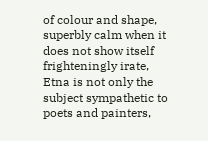of colour and shape, superbly calm when it does not show itself frighteningly irate, Etna is not only the subject sympathetic to poets and painters,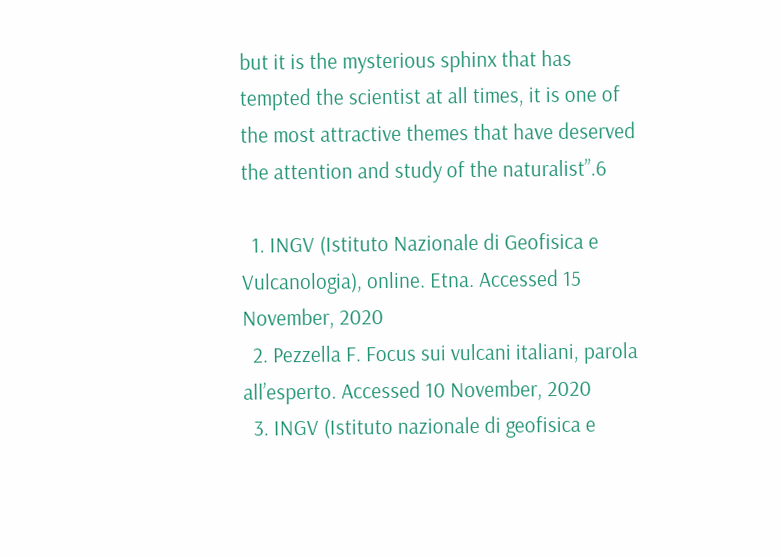but it is the mysterious sphinx that has tempted the scientist at all times, it is one of the most attractive themes that have deserved the attention and study of the naturalist”.6

  1. INGV (Istituto Nazionale di Geofisica e Vulcanologia), online. Etna. Accessed 15 November, 2020
  2. Pezzella F. Focus sui vulcani italiani, parola all’esperto. Accessed 10 November, 2020
  3. INGV (Istituto nazionale di geofisica e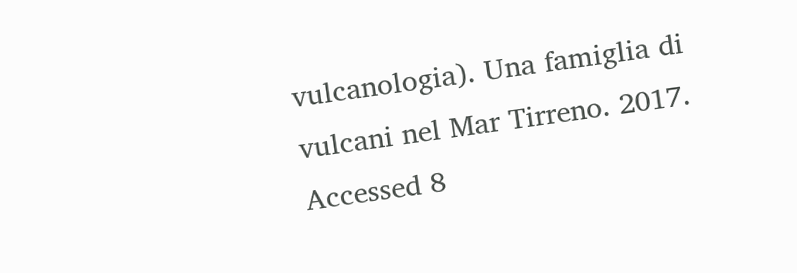vulcanologia). Una famiglia di vulcani nel Mar Tirreno. 2017. Accessed 8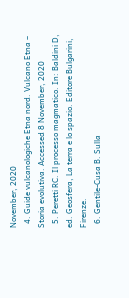November, 2020
  4. Guide vulcanologiche Etna nord. Vulcano Etna – Storia evolutiva. Accessed 8 November, 2020
  5. Peretti RC. Il processo magmatico. In: Baldini D, ed. Geosfera, La terra e lo spazio. Editore Bulgarini, Firenze.
  6. Gentile-Cusa B. Sulla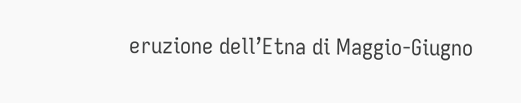eruzione dell’Etna di Maggio-Giugno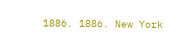1886. 1886. New York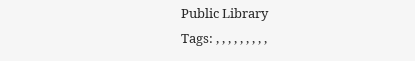Public Library
Tags: , , , , , , , , ,